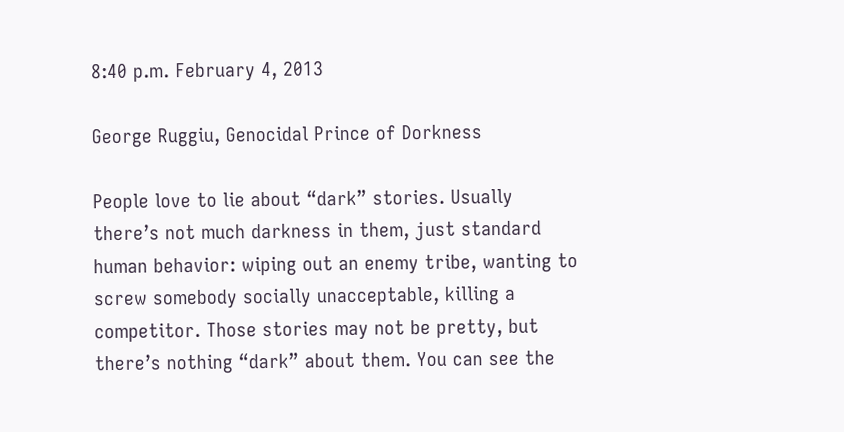8:40 p.m. February 4, 2013

George Ruggiu, Genocidal Prince of Dorkness

People love to lie about “dark” stories. Usually there’s not much darkness in them, just standard human behavior: wiping out an enemy tribe, wanting to screw somebody socially unacceptable, killing a competitor. Those stories may not be pretty, but there’s nothing “dark” about them. You can see the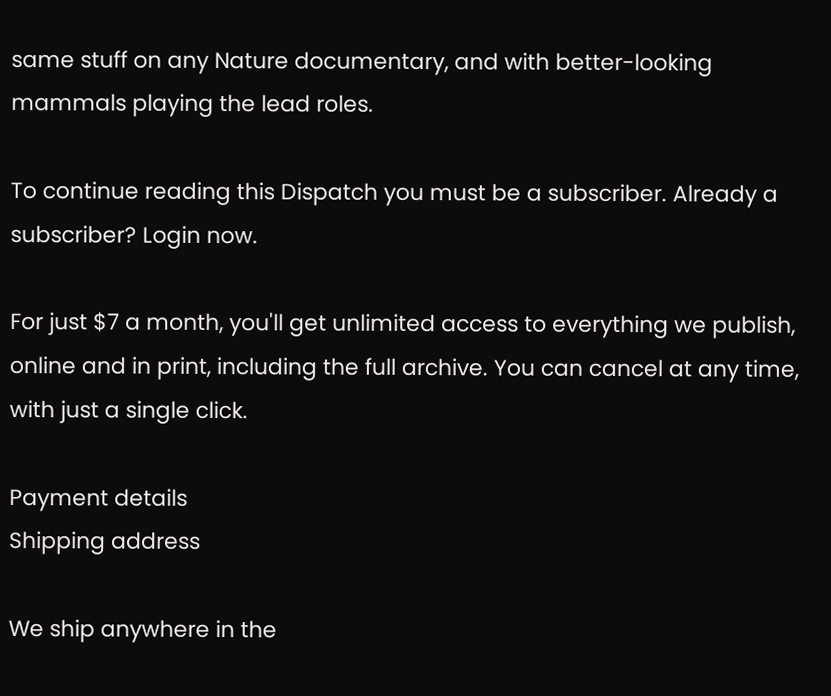same stuff on any Nature documentary, and with better-looking mammals playing the lead roles.

To continue reading this Dispatch you must be a subscriber. Already a subscriber? Login now.

For just $7 a month, you'll get unlimited access to everything we publish, online and in print, including the full archive. You can cancel at any time, with just a single click.

Payment details
Shipping address

We ship anywhere in the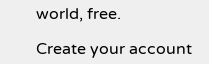world, free.

Create your account